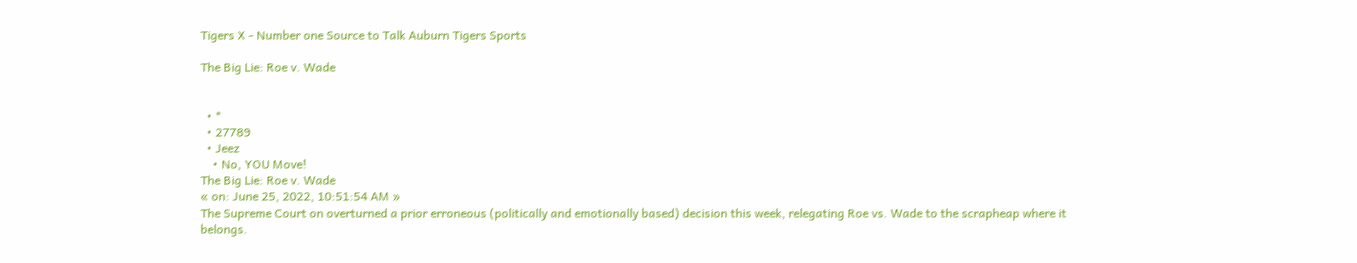Tigers X - Number one Source to Talk Auburn Tigers Sports

The Big Lie: Roe v. Wade


  • *
  • 27789
  • Jeez
    • No, YOU Move!
The Big Lie: Roe v. Wade
« on: June 25, 2022, 10:51:54 AM »
The Supreme Court on overturned a prior erroneous (politically and emotionally based) decision this week, relegating Roe vs. Wade to the scrapheap where it belongs.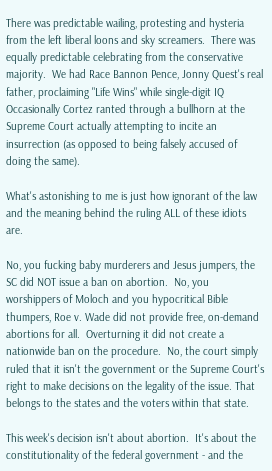There was predictable wailing, protesting and hysteria from the left liberal loons and sky screamers.  There was equally predictable celebrating from the conservative majority.  We had Race Bannon Pence, Jonny Quest's real father, proclaiming "Life Wins" while single-digit IQ Occasionally Cortez ranted through a bullhorn at the Supreme Court actually attempting to incite an insurrection (as opposed to being falsely accused of doing the same).

What's astonishing to me is just how ignorant of the law and the meaning behind the ruling ALL of these idiots are.

No, you fucking baby murderers and Jesus jumpers, the SC did NOT issue a ban on abortion.  No, you worshippers of Moloch and you hypocritical Bible thumpers, Roe v. Wade did not provide free, on-demand abortions for all.  Overturning it did not create a nationwide ban on the procedure.  No, the court simply ruled that it isn't the government or the Supreme Court's right to make decisions on the legality of the issue. That belongs to the states and the voters within that state.

This week's decision isn't about abortion.  It's about the constitutionality of the federal government - and the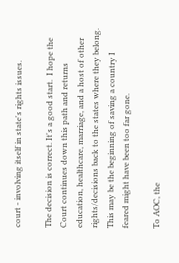court - involving itself in state's rights issues.

The decision is correct. It's a good start.  I hope the Court continues down this path and returns education, healthcare, marriage, and a host of other rights/decisions back to the states where they belong.  This may be the beginning of saving a country I feared might have been too far gone.

To AOC, the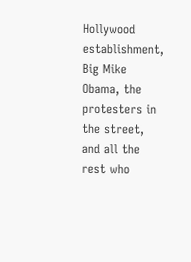Hollywood establishment, Big Mike Obama, the protesters in the street, and all the rest who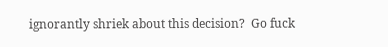ignorantly shriek about this decision?  Go fuck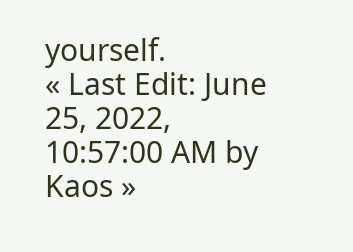yourself.
« Last Edit: June 25, 2022, 10:57:00 AM by Kaos »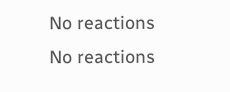No reactions
No reactions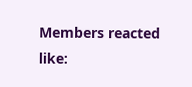Members reacted like: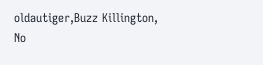oldautiger,Buzz Killington,
No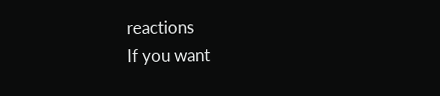reactions
If you want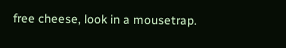free cheese, look in a mousetrap.